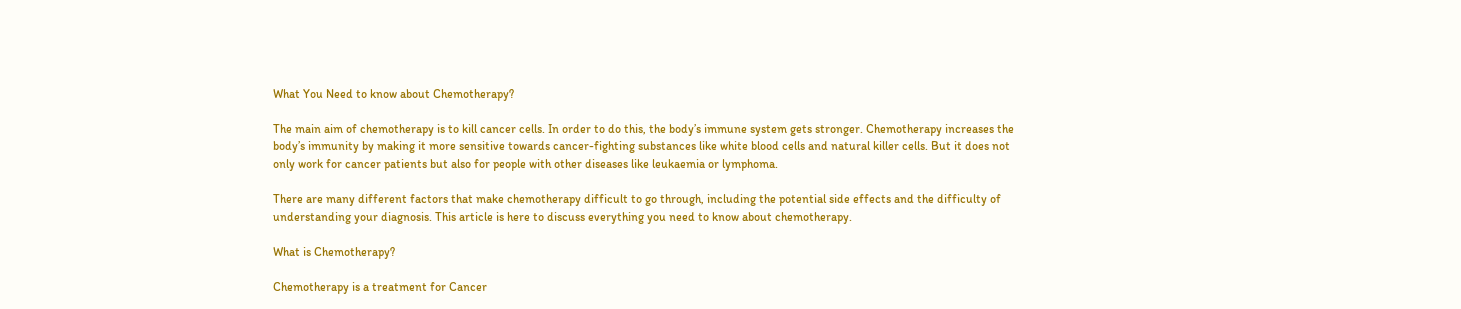What You Need to know about Chemotherapy?

The main aim of chemotherapy is to kill cancer cells. In order to do this, the body’s immune system gets stronger. Chemotherapy increases the body’s immunity by making it more sensitive towards cancer-fighting substances like white blood cells and natural killer cells. But it does not only work for cancer patients but also for people with other diseases like leukaemia or lymphoma.

There are many different factors that make chemotherapy difficult to go through, including the potential side effects and the difficulty of understanding your diagnosis. This article is here to discuss everything you need to know about chemotherapy.

What is Chemotherapy?

Chemotherapy is a treatment for Cancer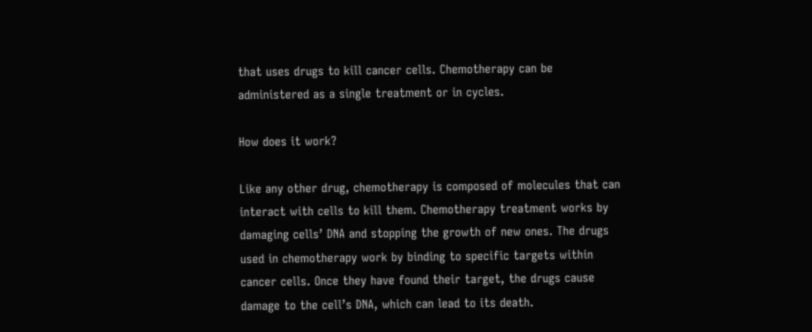that uses drugs to kill cancer cells. Chemotherapy can be administered as a single treatment or in cycles.

How does it work?

Like any other drug, chemotherapy is composed of molecules that can interact with cells to kill them. Chemotherapy treatment works by damaging cells’ DNA and stopping the growth of new ones. The drugs used in chemotherapy work by binding to specific targets within cancer cells. Once they have found their target, the drugs cause damage to the cell’s DNA, which can lead to its death.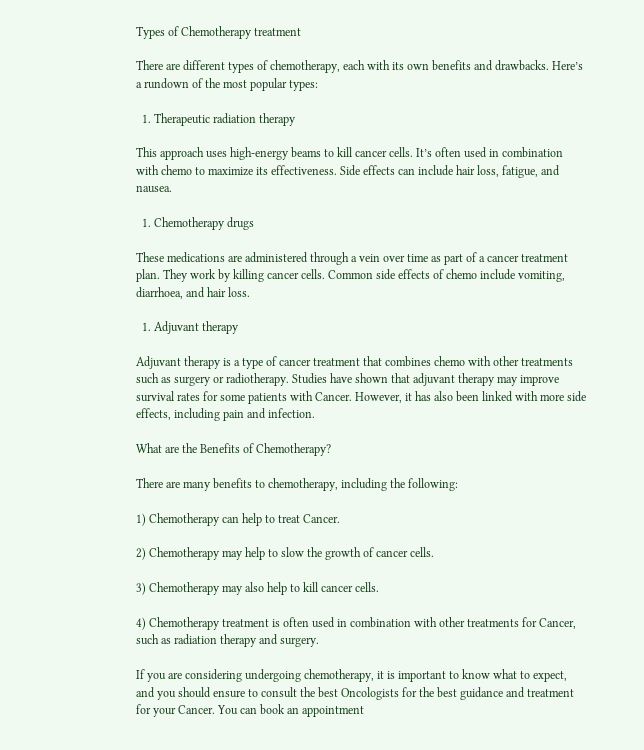Types of Chemotherapy treatment

There are different types of chemotherapy, each with its own benefits and drawbacks. Here’s a rundown of the most popular types:

  1. Therapeutic radiation therapy

This approach uses high-energy beams to kill cancer cells. It’s often used in combination with chemo to maximize its effectiveness. Side effects can include hair loss, fatigue, and nausea.

  1. Chemotherapy drugs

These medications are administered through a vein over time as part of a cancer treatment plan. They work by killing cancer cells. Common side effects of chemo include vomiting, diarrhoea, and hair loss.

  1. Adjuvant therapy

Adjuvant therapy is a type of cancer treatment that combines chemo with other treatments such as surgery or radiotherapy. Studies have shown that adjuvant therapy may improve survival rates for some patients with Cancer. However, it has also been linked with more side effects, including pain and infection.

What are the Benefits of Chemotherapy?

There are many benefits to chemotherapy, including the following:

1) Chemotherapy can help to treat Cancer.

2) Chemotherapy may help to slow the growth of cancer cells.

3) Chemotherapy may also help to kill cancer cells.

4) Chemotherapy treatment is often used in combination with other treatments for Cancer, such as radiation therapy and surgery.

If you are considering undergoing chemotherapy, it is important to know what to expect, and you should ensure to consult the best Oncologists for the best guidance and treatment for your Cancer. You can book an appointment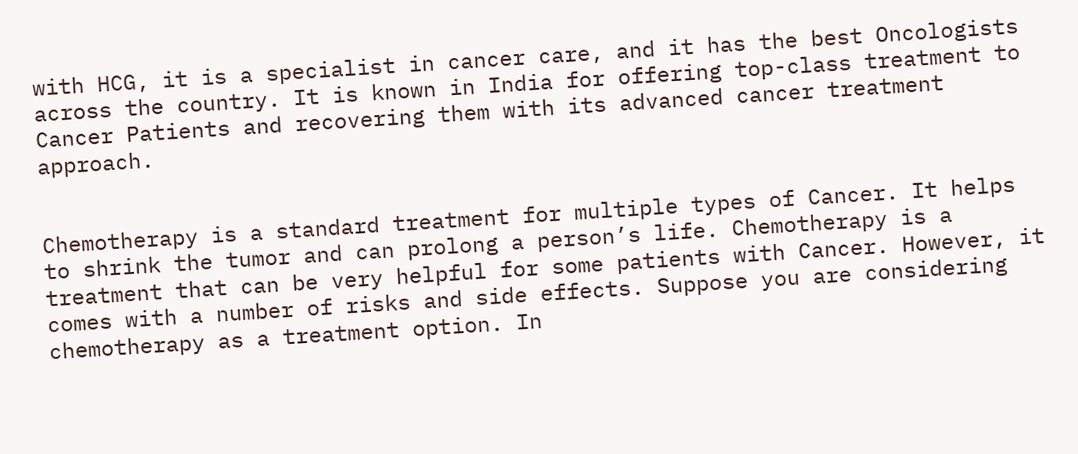with HCG, it is a specialist in cancer care, and it has the best Oncologists across the country. It is known in India for offering top-class treatment to Cancer Patients and recovering them with its advanced cancer treatment approach.


Chemotherapy is a standard treatment for multiple types of Cancer. It helps to shrink the tumor and can prolong a person’s life. Chemotherapy is a treatment that can be very helpful for some patients with Cancer. However, it comes with a number of risks and side effects. Suppose you are considering chemotherapy as a treatment option. In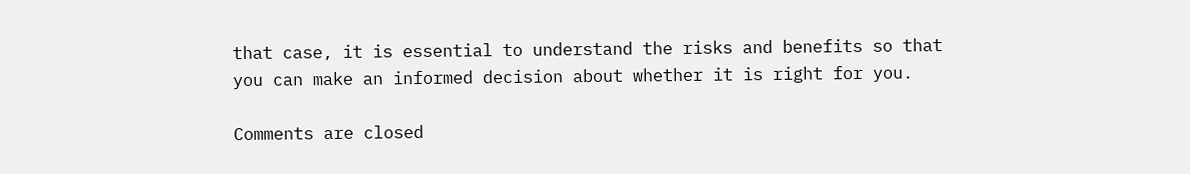that case, it is essential to understand the risks and benefits so that you can make an informed decision about whether it is right for you.

Comments are closed